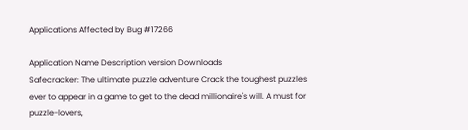Applications Affected by Bug #17266

Application Name Description version Downloads
Safecracker: The ultimate puzzle adventure Crack the toughest puzzles ever to appear in a game to get to the dead millionaire's will. A must for puzzle-lovers,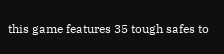this game features 35 tough safes to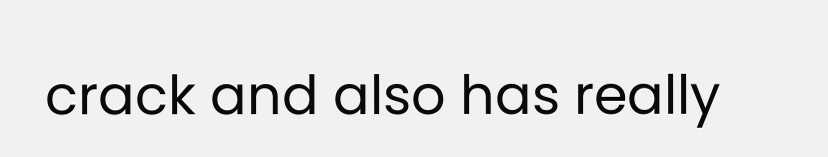crack and also has really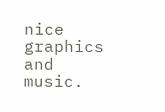nice graphics and music.